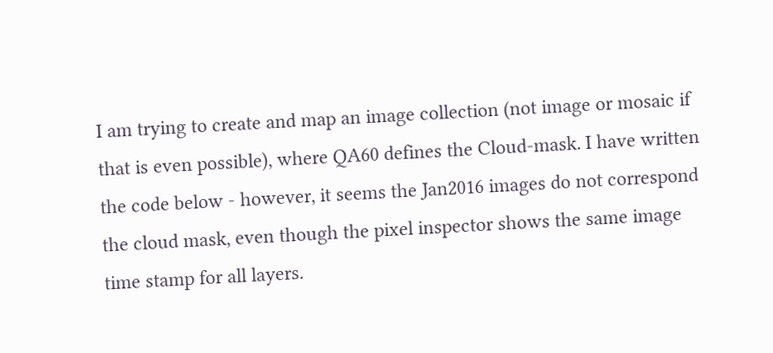I am trying to create and map an image collection (not image or mosaic if that is even possible), where QA60 defines the Cloud-mask. I have written the code below - however, it seems the Jan2016 images do not correspond the cloud mask, even though the pixel inspector shows the same image time stamp for all layers.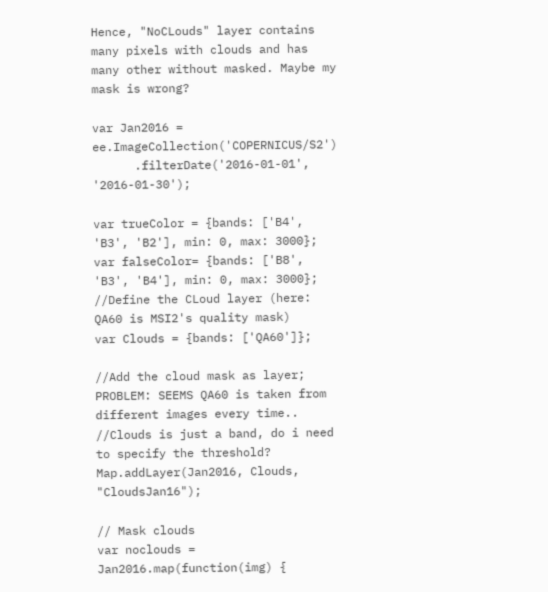Hence, "NoCLouds" layer contains many pixels with clouds and has many other without masked. Maybe my mask is wrong?

var Jan2016 = ee.ImageCollection('COPERNICUS/S2')
      .filterDate('2016-01-01', '2016-01-30');

var trueColor = {bands: ['B4', 'B3', 'B2'], min: 0, max: 3000};
var falseColor= {bands: ['B8', 'B3', 'B4'], min: 0, max: 3000};
//Define the CLoud layer (here: QA60 is MSI2's quality mask)
var Clouds = {bands: ['QA60']};

//Add the cloud mask as layer; PROBLEM: SEEMS QA60 is taken from different images every time..
//Clouds is just a band, do i need to specify the threshold?
Map.addLayer(Jan2016, Clouds, "CloudsJan16");

// Mask clouds
var noclouds = Jan2016.map(function(img) {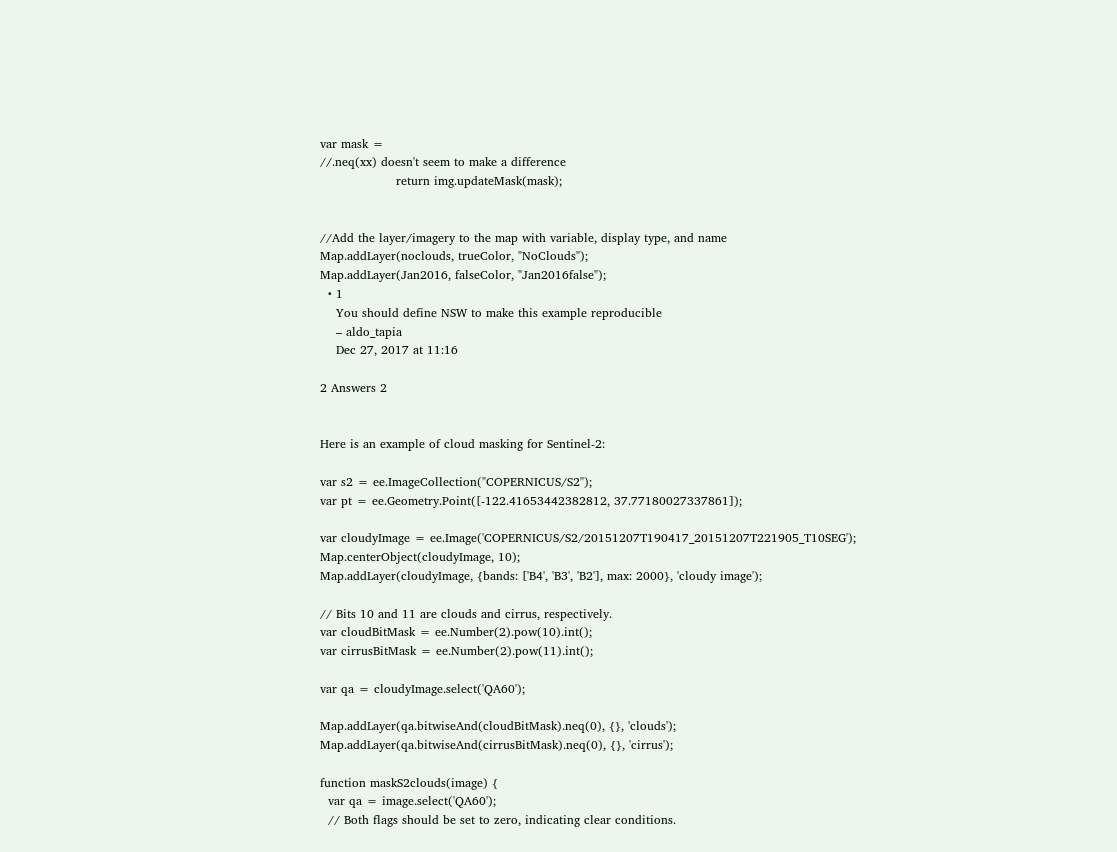var mask =
//.neq(xx) doesn't seem to make a difference
                   return img.updateMask(mask);


//Add the layer/imagery to the map with variable, display type, and name
Map.addLayer(noclouds, trueColor, "NoClouds");
Map.addLayer(Jan2016, falseColor, "Jan2016false");
  • 1
    You should define NSW to make this example reproducible
    – aldo_tapia
    Dec 27, 2017 at 11:16

2 Answers 2


Here is an example of cloud masking for Sentinel-2:

var s2 = ee.ImageCollection("COPERNICUS/S2");
var pt = ee.Geometry.Point([-122.41653442382812, 37.77180027337861]);

var cloudyImage = ee.Image('COPERNICUS/S2/20151207T190417_20151207T221905_T10SEG');
Map.centerObject(cloudyImage, 10);
Map.addLayer(cloudyImage, {bands: ['B4', 'B3', 'B2'], max: 2000}, 'cloudy image');

// Bits 10 and 11 are clouds and cirrus, respectively.
var cloudBitMask = ee.Number(2).pow(10).int();
var cirrusBitMask = ee.Number(2).pow(11).int();

var qa = cloudyImage.select('QA60');

Map.addLayer(qa.bitwiseAnd(cloudBitMask).neq(0), {}, 'clouds');
Map.addLayer(qa.bitwiseAnd(cirrusBitMask).neq(0), {}, 'cirrus');

function maskS2clouds(image) {
  var qa = image.select('QA60');
  // Both flags should be set to zero, indicating clear conditions.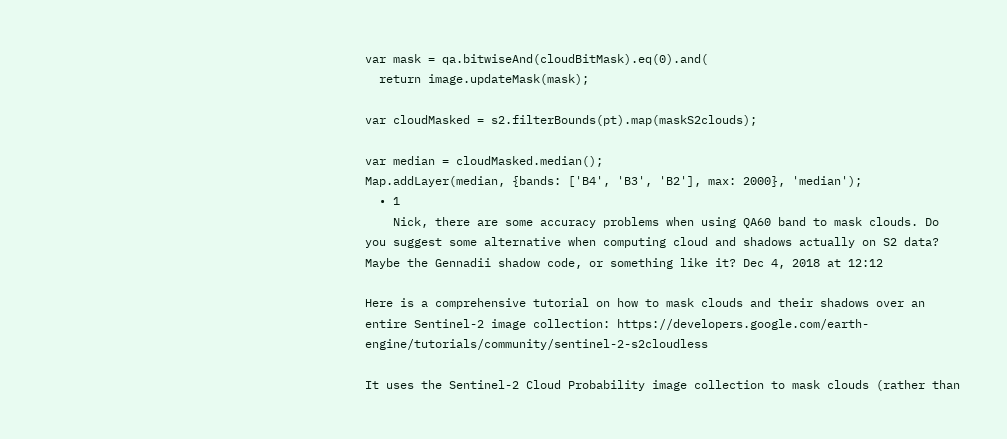var mask = qa.bitwiseAnd(cloudBitMask).eq(0).and(
  return image.updateMask(mask);

var cloudMasked = s2.filterBounds(pt).map(maskS2clouds);

var median = cloudMasked.median();
Map.addLayer(median, {bands: ['B4', 'B3', 'B2'], max: 2000}, 'median');
  • 1
    Nick, there are some accuracy problems when using QA60 band to mask clouds. Do you suggest some alternative when computing cloud and shadows actually on S2 data? Maybe the Gennadii shadow code, or something like it? Dec 4, 2018 at 12:12

Here is a comprehensive tutorial on how to mask clouds and their shadows over an entire Sentinel-2 image collection: https://developers.google.com/earth-engine/tutorials/community/sentinel-2-s2cloudless

It uses the Sentinel-2 Cloud Probability image collection to mask clouds (rather than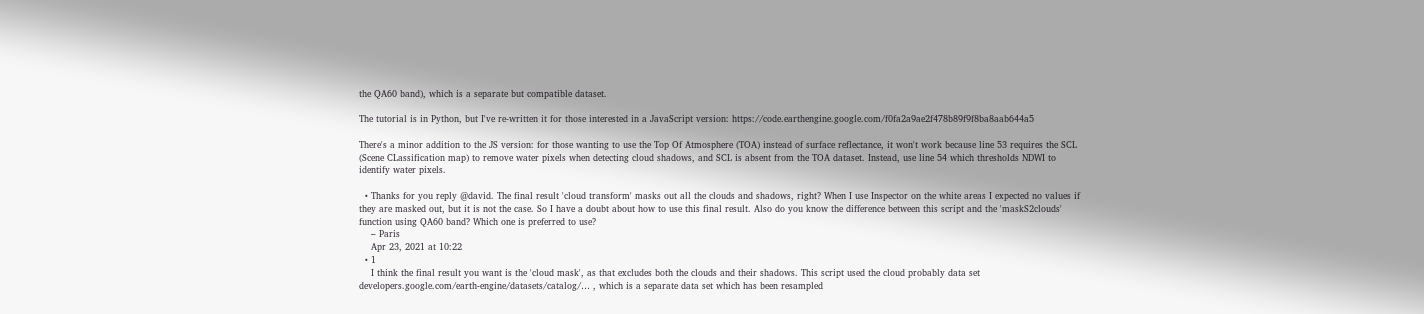the QA60 band), which is a separate but compatible dataset.

The tutorial is in Python, but I've re-written it for those interested in a JavaScript version: https://code.earthengine.google.com/f0fa2a9ae2f478b89f9f8ba8aab644a5

There's a minor addition to the JS version: for those wanting to use the Top Of Atmosphere (TOA) instead of surface reflectance, it won't work because line 53 requires the SCL (Scene CLassification map) to remove water pixels when detecting cloud shadows, and SCL is absent from the TOA dataset. Instead, use line 54 which thresholds NDWI to identify water pixels.

  • Thanks for you reply @david. The final result 'cloud transform' masks out all the clouds and shadows, right? When I use Inspector on the white areas I expected no values if they are masked out, but it is not the case. So I have a doubt about how to use this final result. Also do you know the difference between this script and the 'maskS2clouds' function using QA60 band? Which one is preferred to use?
    – Paris
    Apr 23, 2021 at 10:22
  • 1
    I think the final result you want is the 'cloud mask', as that excludes both the clouds and their shadows. This script used the cloud probably data set developers.google.com/earth-engine/datasets/catalog/… , which is a separate data set which has been resampled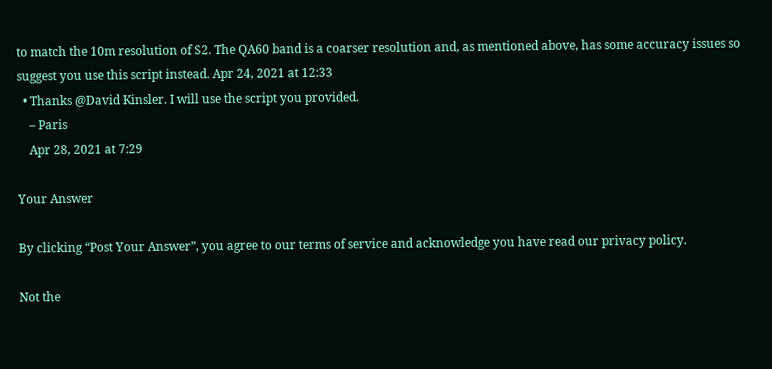to match the 10m resolution of S2. The QA60 band is a coarser resolution and, as mentioned above, has some accuracy issues so suggest you use this script instead. Apr 24, 2021 at 12:33
  • Thanks @David Kinsler. I will use the script you provided.
    – Paris
    Apr 28, 2021 at 7:29

Your Answer

By clicking “Post Your Answer”, you agree to our terms of service and acknowledge you have read our privacy policy.

Not the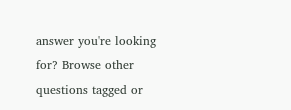answer you're looking for? Browse other questions tagged or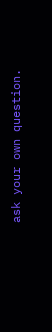ask your own question.